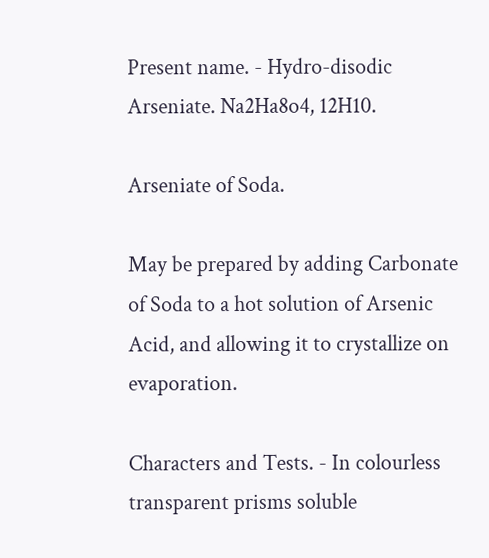Present name. - Hydro-disodic Arseniate. Na2Ha8o4, 12H10.

Arseniate of Soda.

May be prepared by adding Carbonate of Soda to a hot solution of Arsenic Acid, and allowing it to crystallize on evaporation.

Characters and Tests. - In colourless transparent prisms soluble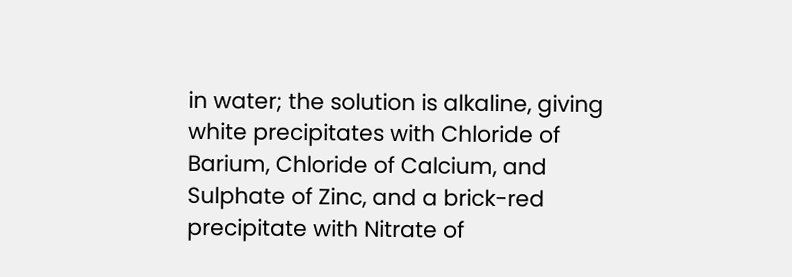in water; the solution is alkaline, giving white precipitates with Chloride of Barium, Chloride of Calcium, and Sulphate of Zinc, and a brick-red precipitate with Nitrate of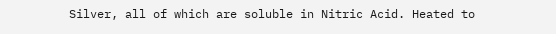Silver, all of which are soluble in Nitric Acid. Heated to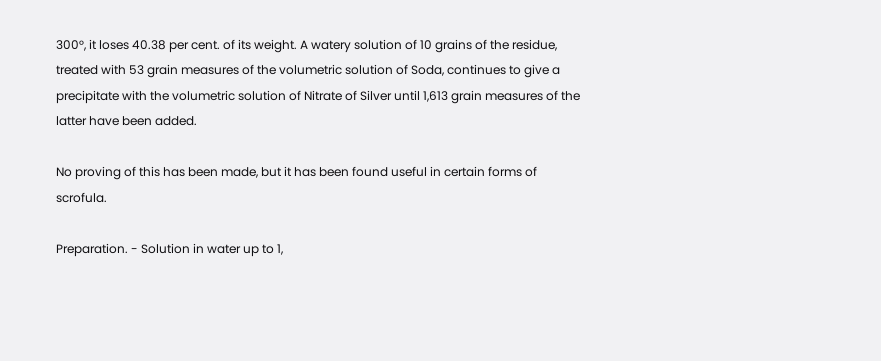300°, it loses 40.38 per cent. of its weight. A watery solution of 10 grains of the residue, treated with 53 grain measures of the volumetric solution of Soda, continues to give a precipitate with the volumetric solution of Nitrate of Silver until 1,613 grain measures of the latter have been added.

No proving of this has been made, but it has been found useful in certain forms of scrofula.

Preparation. - Solution in water up to 1,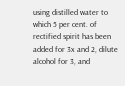using distilled water to which 5 per cent. of rectified spirit has been added for 3x and 2, dilute alcohol for 3, and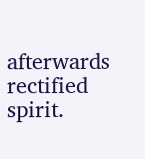afterwards rectified spirit.